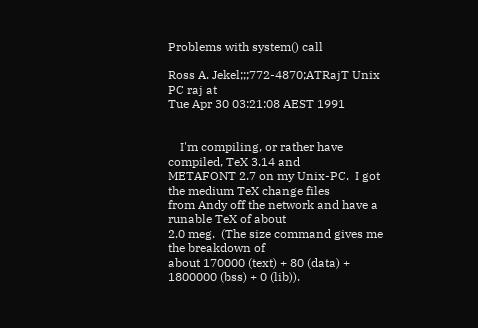Problems with system() call

Ross A. Jekel;;;772-4870;ATRajT Unix PC raj at
Tue Apr 30 03:21:08 AEST 1991


    I'm compiling, or rather have compiled, TeX 3.14 and
METAFONT 2.7 on my Unix-PC.  I got the medium TeX change files
from Andy off the network and have a runable TeX of about
2.0 meg.  (The size command gives me the breakdown of
about 170000 (text) + 80 (data) + 1800000 (bss) + 0 (lib)).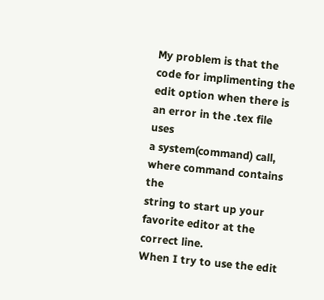My problem is that the code for implimenting the
edit option when there is an error in the .tex file uses
a system(command) call, where command contains the
string to start up your favorite editor at the correct line.
When I try to use the edit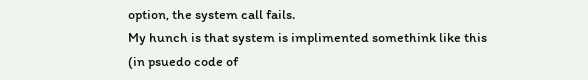option, the system call fails.
My hunch is that system is implimented somethink like this
(in psuedo code of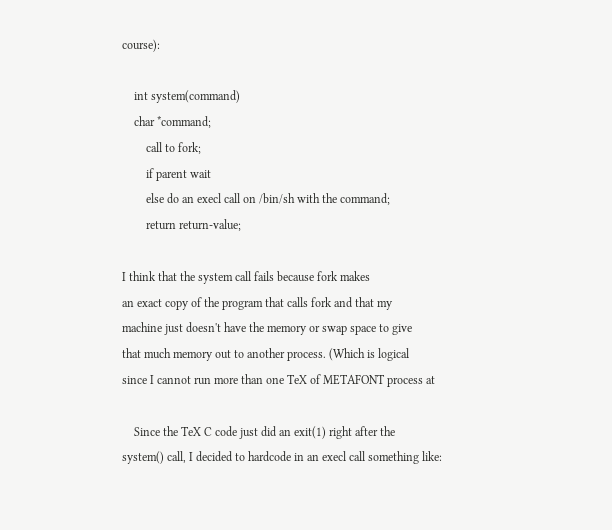course):

    int system(command)
    char *command;
        call to fork;
        if parent wait
        else do an execl call on /bin/sh with the command;
        return return-value;

I think that the system call fails because fork makes
an exact copy of the program that calls fork and that my
machine just doesn't have the memory or swap space to give
that much memory out to another process. (Which is logical
since I cannot run more than one TeX of METAFONT process at

    Since the TeX C code just did an exit(1) right after the
system() call, I decided to hardcode in an execl call something like: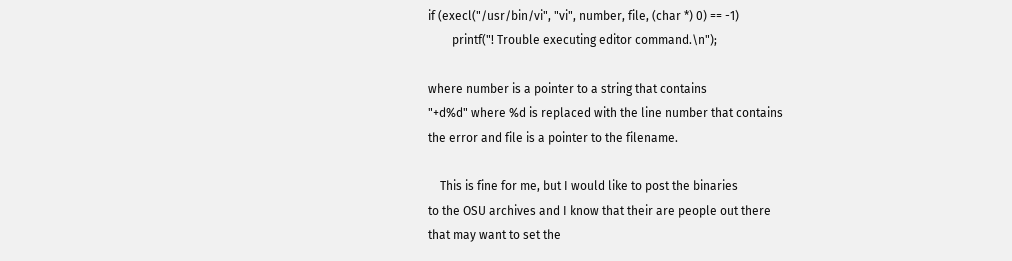if (execl("/usr/bin/vi", "vi", number, file, (char *) 0) == -1)
        printf("! Trouble executing editor command.\n");

where number is a pointer to a string that contains
"+d%d" where %d is replaced with the line number that contains
the error and file is a pointer to the filename.

    This is fine for me, but I would like to post the binaries
to the OSU archives and I know that their are people out there
that may want to set the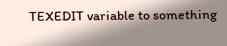TEXEDIT variable to something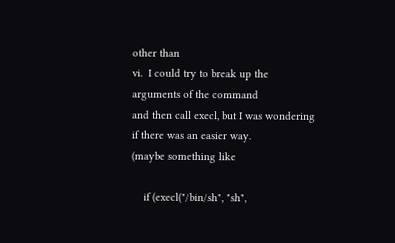other than
vi.  I could try to break up the arguments of the command
and then call execl, but I was wondering if there was an easier way.
(maybe something like

    if (execl("/bin/sh", "sh",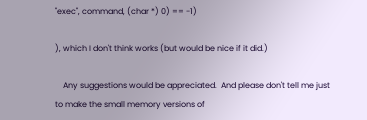"exec", command, (char *) 0) == -1)

), which I don't think works (but would be nice if it did.)

    Any suggestions would be appreciated.  And please don't tell me just
to make the small memory versions of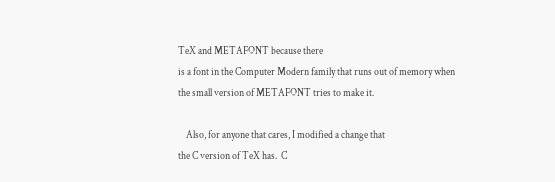TeX and METAFONT because there
is a font in the Computer Modern family that runs out of memory when
the small version of METAFONT tries to make it.

    Also, for anyone that cares, I modified a change that
the C version of TeX has.  C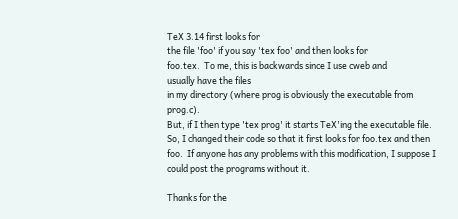TeX 3.14 first looks for
the file 'foo' if you say 'tex foo' and then looks for
foo.tex.  To me, this is backwards since I use cweb and
usually have the files
in my directory (where prog is obviously the executable from prog.c).
But, if I then type 'tex prog' it starts TeX'ing the executable file.
So, I changed their code so that it first looks for foo.tex and then
foo.  If anyone has any problems with this modification, I suppose I
could post the programs without it.

Thanks for the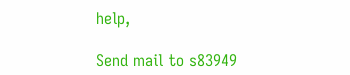help,

Send mail to s83949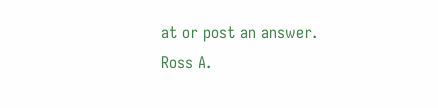at or post an answer.
Ross A.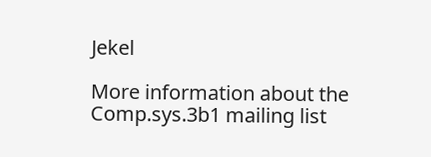Jekel

More information about the Comp.sys.3b1 mailing list